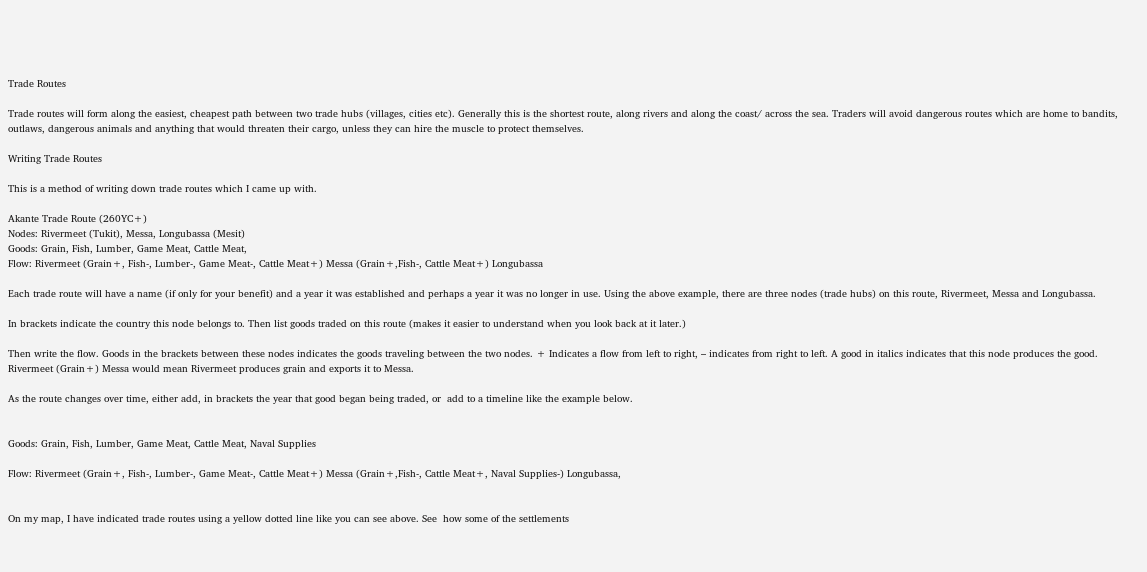Trade Routes

Trade routes will form along the easiest, cheapest path between two trade hubs (villages, cities etc). Generally this is the shortest route, along rivers and along the coast/ across the sea. Traders will avoid dangerous routes which are home to bandits, outlaws, dangerous animals and anything that would threaten their cargo, unless they can hire the muscle to protect themselves.

Writing Trade Routes

This is a method of writing down trade routes which I came up with.

Akante Trade Route (260YC+)
Nodes: Rivermeet (Tukit), Messa, Longubassa (Mesit)
Goods: Grain, Fish, Lumber, Game Meat, Cattle Meat,
Flow: Rivermeet (Grain+, Fish-, Lumber-, Game Meat-, Cattle Meat+) Messa (Grain+,Fish-, Cattle Meat+) Longubassa

Each trade route will have a name (if only for your benefit) and a year it was established and perhaps a year it was no longer in use. Using the above example, there are three nodes (trade hubs) on this route, Rivermeet, Messa and Longubassa.

In brackets indicate the country this node belongs to. Then list goods traded on this route (makes it easier to understand when you look back at it later.)

Then write the flow. Goods in the brackets between these nodes indicates the goods traveling between the two nodes. + Indicates a flow from left to right, – indicates from right to left. A good in italics indicates that this node produces the good. Rivermeet (Grain+) Messa would mean Rivermeet produces grain and exports it to Messa.

As the route changes over time, either add, in brackets the year that good began being traded, or  add to a timeline like the example below.


Goods: Grain, Fish, Lumber, Game Meat, Cattle Meat, Naval Supplies

Flow: Rivermeet (Grain+, Fish-, Lumber-, Game Meat-, Cattle Meat+) Messa (Grain+,Fish-, Cattle Meat+, Naval Supplies-) Longubassa,


On my map, I have indicated trade routes using a yellow dotted line like you can see above. See  how some of the settlements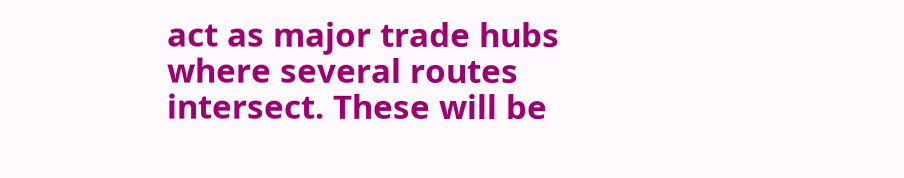act as major trade hubs where several routes intersect. These will be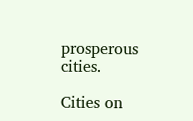prosperous cities.

Cities on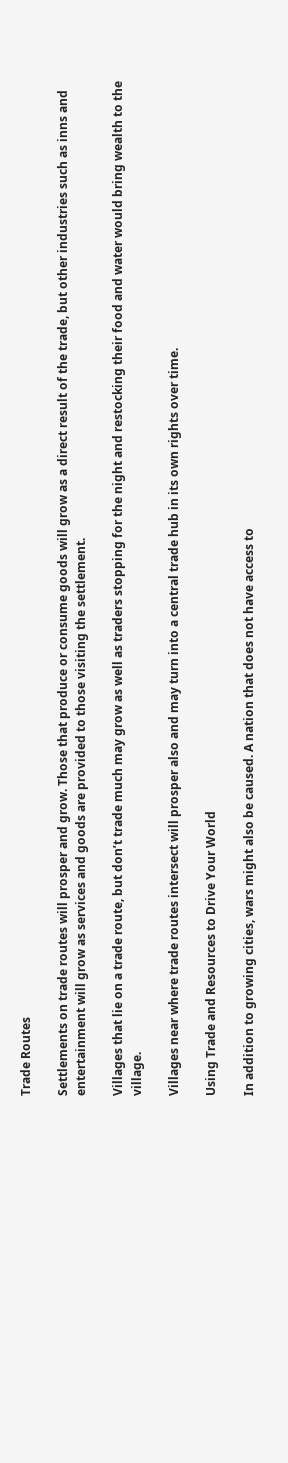Trade Routes

Settlements on trade routes will prosper and grow. Those that produce or consume goods will grow as a direct result of the trade, but other industries such as inns and entertainment will grow as services and goods are provided to those visiting the settlement.

Villages that lie on a trade route, but don’t trade much may grow as well as traders stopping for the night and restocking their food and water would bring wealth to the village.

Villages near where trade routes intersect will prosper also and may turn into a central trade hub in its own rights over time.

Using Trade and Resources to Drive Your World

In addition to growing cities, wars might also be caused. A nation that does not have access to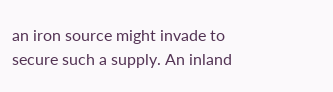an iron source might invade to secure such a supply. An inland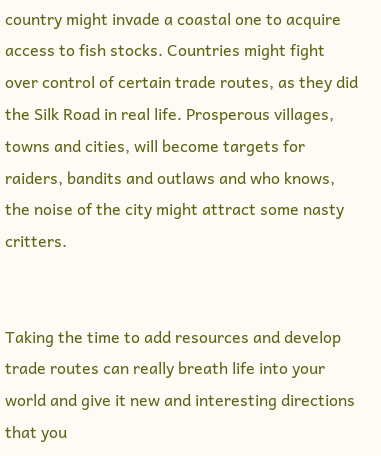country might invade a coastal one to acquire access to fish stocks. Countries might fight over control of certain trade routes, as they did the Silk Road in real life. Prosperous villages, towns and cities, will become targets for raiders, bandits and outlaws and who knows, the noise of the city might attract some nasty critters.


Taking the time to add resources and develop trade routes can really breath life into your world and give it new and interesting directions that you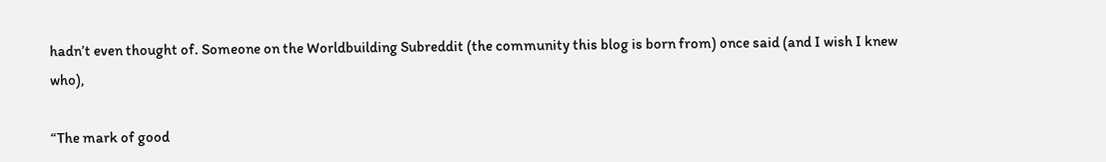hadn’t even thought of. Someone on the Worldbuilding Subreddit (the community this blog is born from) once said (and I wish I knew who),

“The mark of good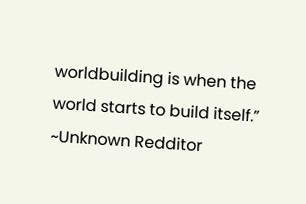worldbuilding is when the world starts to build itself.” ~Unknown Redditor